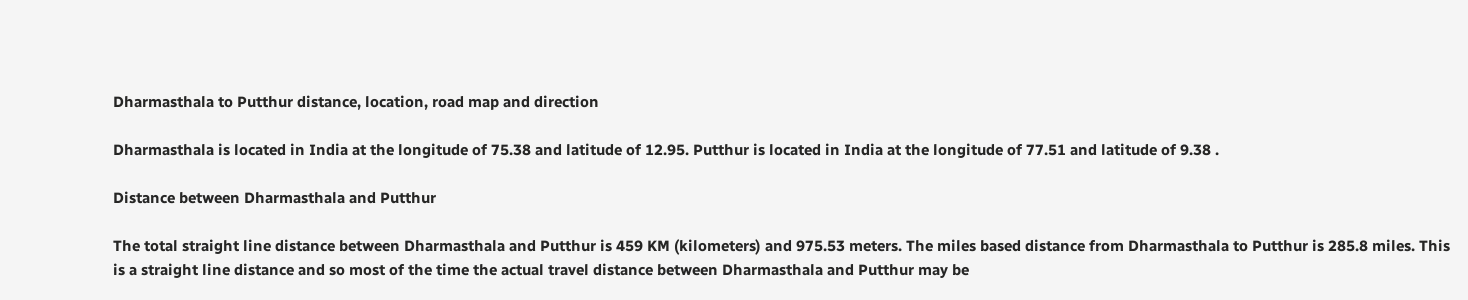Dharmasthala to Putthur distance, location, road map and direction

Dharmasthala is located in India at the longitude of 75.38 and latitude of 12.95. Putthur is located in India at the longitude of 77.51 and latitude of 9.38 .

Distance between Dharmasthala and Putthur

The total straight line distance between Dharmasthala and Putthur is 459 KM (kilometers) and 975.53 meters. The miles based distance from Dharmasthala to Putthur is 285.8 miles. This is a straight line distance and so most of the time the actual travel distance between Dharmasthala and Putthur may be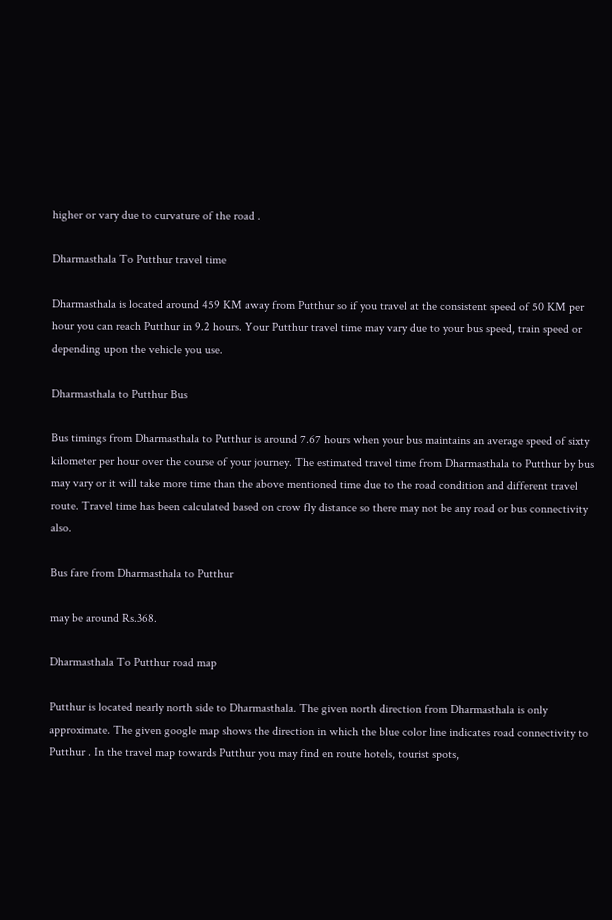higher or vary due to curvature of the road .

Dharmasthala To Putthur travel time

Dharmasthala is located around 459 KM away from Putthur so if you travel at the consistent speed of 50 KM per hour you can reach Putthur in 9.2 hours. Your Putthur travel time may vary due to your bus speed, train speed or depending upon the vehicle you use.

Dharmasthala to Putthur Bus

Bus timings from Dharmasthala to Putthur is around 7.67 hours when your bus maintains an average speed of sixty kilometer per hour over the course of your journey. The estimated travel time from Dharmasthala to Putthur by bus may vary or it will take more time than the above mentioned time due to the road condition and different travel route. Travel time has been calculated based on crow fly distance so there may not be any road or bus connectivity also.

Bus fare from Dharmasthala to Putthur

may be around Rs.368.

Dharmasthala To Putthur road map

Putthur is located nearly north side to Dharmasthala. The given north direction from Dharmasthala is only approximate. The given google map shows the direction in which the blue color line indicates road connectivity to Putthur . In the travel map towards Putthur you may find en route hotels, tourist spots,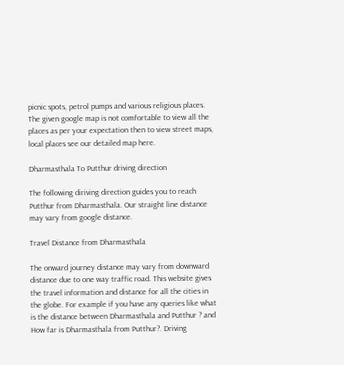picnic spots, petrol pumps and various religious places. The given google map is not comfortable to view all the places as per your expectation then to view street maps, local places see our detailed map here.

Dharmasthala To Putthur driving direction

The following diriving direction guides you to reach Putthur from Dharmasthala. Our straight line distance may vary from google distance.

Travel Distance from Dharmasthala

The onward journey distance may vary from downward distance due to one way traffic road. This website gives the travel information and distance for all the cities in the globe. For example if you have any queries like what is the distance between Dharmasthala and Putthur ? and How far is Dharmasthala from Putthur?. Driving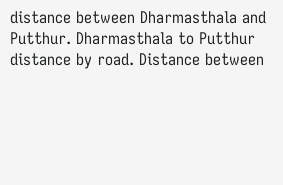distance between Dharmasthala and Putthur. Dharmasthala to Putthur distance by road. Distance between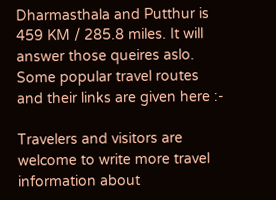Dharmasthala and Putthur is 459 KM / 285.8 miles. It will answer those queires aslo. Some popular travel routes and their links are given here :-

Travelers and visitors are welcome to write more travel information about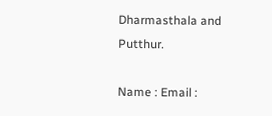Dharmasthala and Putthur.

Name : Email :